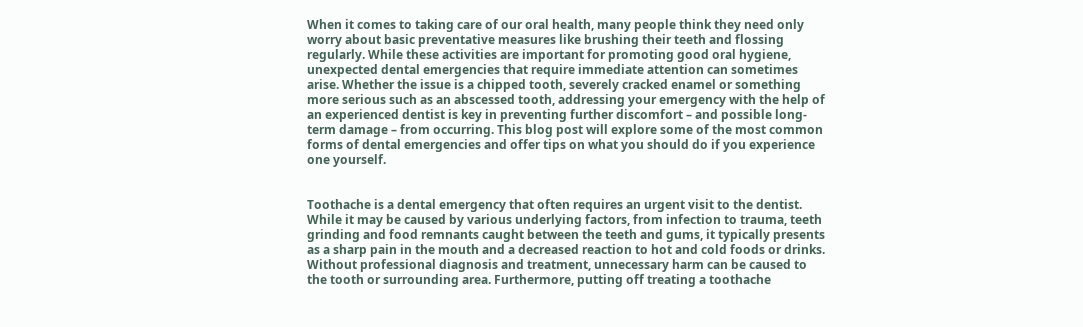When it comes to taking care of our oral health, many people think they need only worry about basic preventative measures like brushing their teeth and flossing regularly. While these activities are important for promoting good oral hygiene, unexpected dental emergencies that require immediate attention can sometimes arise. Whether the issue is a chipped tooth, severely cracked enamel or something more serious such as an abscessed tooth, addressing your emergency with the help of an experienced dentist is key in preventing further discomfort – and possible long-term damage – from occurring. This blog post will explore some of the most common forms of dental emergencies and offer tips on what you should do if you experience one yourself.


Toothache is a dental emergency that often requires an urgent visit to the dentist. While it may be caused by various underlying factors, from infection to trauma, teeth grinding and food remnants caught between the teeth and gums, it typically presents as a sharp pain in the mouth and a decreased reaction to hot and cold foods or drinks. Without professional diagnosis and treatment, unnecessary harm can be caused to the tooth or surrounding area. Furthermore, putting off treating a toothache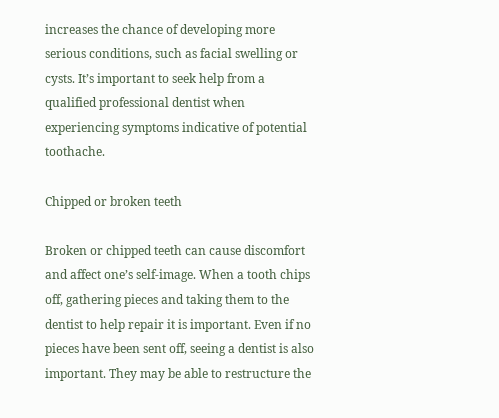increases the chance of developing more serious conditions, such as facial swelling or cysts. It’s important to seek help from a qualified professional dentist when experiencing symptoms indicative of potential toothache.

Chipped or broken teeth

Broken or chipped teeth can cause discomfort and affect one’s self-image. When a tooth chips off, gathering pieces and taking them to the dentist to help repair it is important. Even if no pieces have been sent off, seeing a dentist is also important. They may be able to restructure the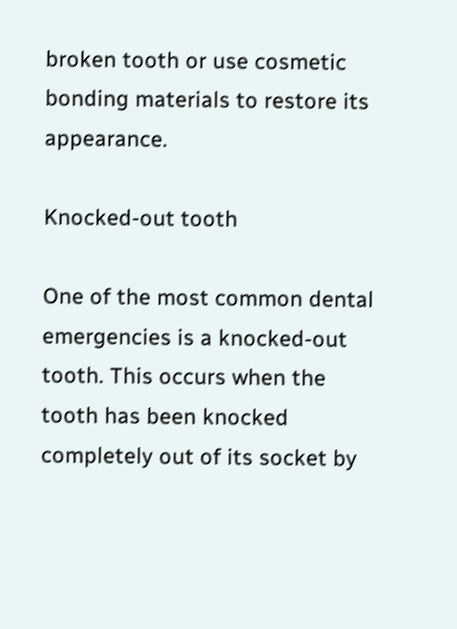broken tooth or use cosmetic bonding materials to restore its appearance.

Knocked-out tooth

One of the most common dental emergencies is a knocked-out tooth. This occurs when the tooth has been knocked completely out of its socket by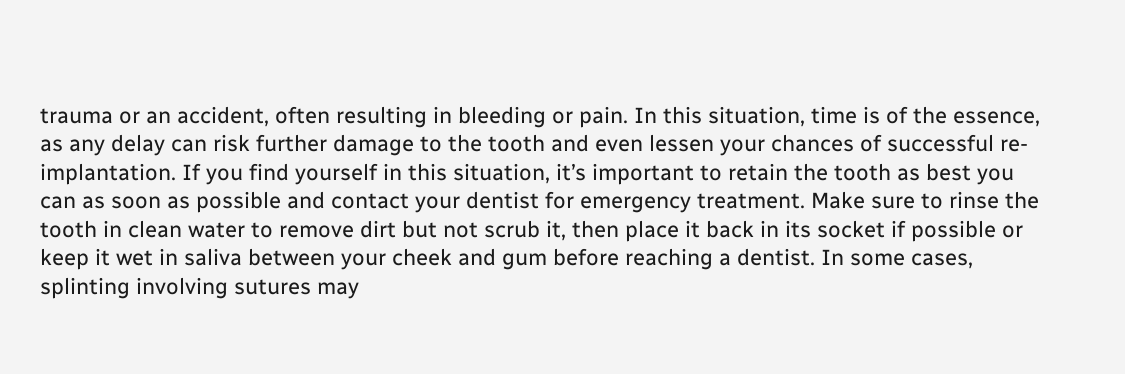trauma or an accident, often resulting in bleeding or pain. In this situation, time is of the essence, as any delay can risk further damage to the tooth and even lessen your chances of successful re-implantation. If you find yourself in this situation, it’s important to retain the tooth as best you can as soon as possible and contact your dentist for emergency treatment. Make sure to rinse the tooth in clean water to remove dirt but not scrub it, then place it back in its socket if possible or keep it wet in saliva between your cheek and gum before reaching a dentist. In some cases, splinting involving sutures may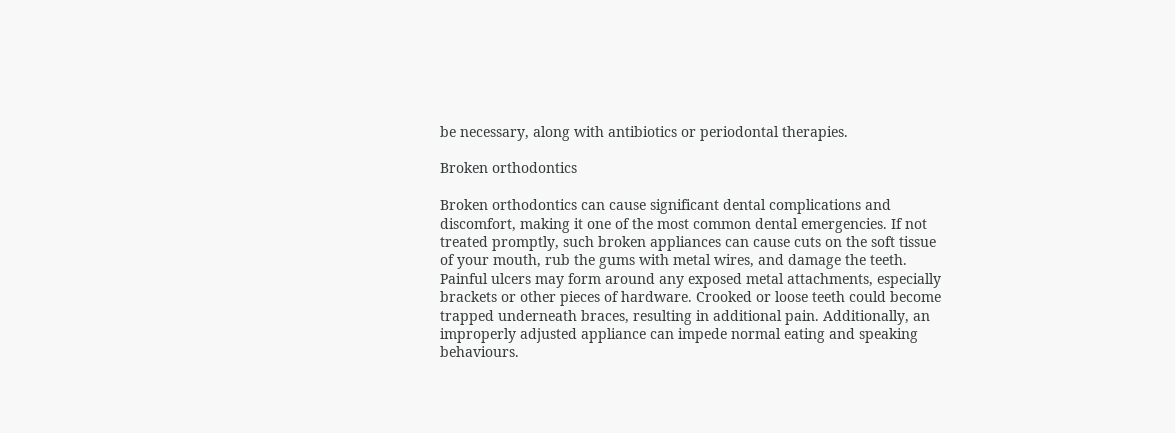be necessary, along with antibiotics or periodontal therapies.

Broken orthodontics

Broken orthodontics can cause significant dental complications and discomfort, making it one of the most common dental emergencies. If not treated promptly, such broken appliances can cause cuts on the soft tissue of your mouth, rub the gums with metal wires, and damage the teeth. Painful ulcers may form around any exposed metal attachments, especially brackets or other pieces of hardware. Crooked or loose teeth could become trapped underneath braces, resulting in additional pain. Additionally, an improperly adjusted appliance can impede normal eating and speaking behaviours.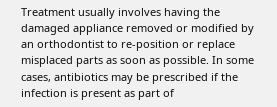Treatment usually involves having the damaged appliance removed or modified by an orthodontist to re-position or replace misplaced parts as soon as possible. In some cases, antibiotics may be prescribed if the infection is present as part of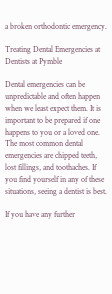a broken orthodontic emergency.

Treating Dental Emergencies at Dentists at Pymble

Dental emergencies can be unpredictable and often happen when we least expect them. It is important to be prepared if one happens to you or a loved one. The most common dental emergencies are chipped teeth, lost fillings, and toothaches. If you find yourself in any of these situations, seeing a dentist is best.

If you have any further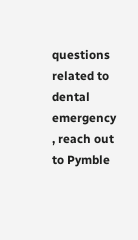questions related to dental emergency , reach out to Pymble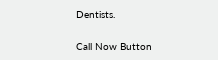Dentists.

Call Now Button